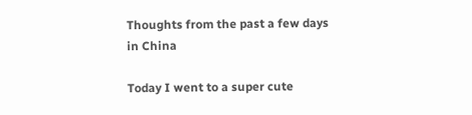Thoughts from the past a few days in China

Today I went to a super cute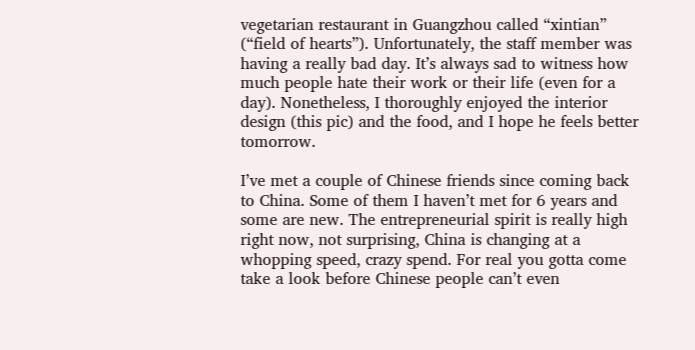vegetarian restaurant in Guangzhou called “xintian” (“field of hearts”). Unfortunately, the staff member was having a really bad day. It’s always sad to witness how much people hate their work or their life (even for a day). Nonetheless, I thoroughly enjoyed the interior design (this pic) and the food, and I hope he feels better tomorrow.

I’ve met a couple of Chinese friends since coming back to China. Some of them I haven’t met for 6 years and some are new. The entrepreneurial spirit is really high right now, not surprising, China is changing at a whopping speed, crazy spend. For real you gotta come take a look before Chinese people can’t even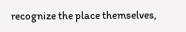recognize the place themselves,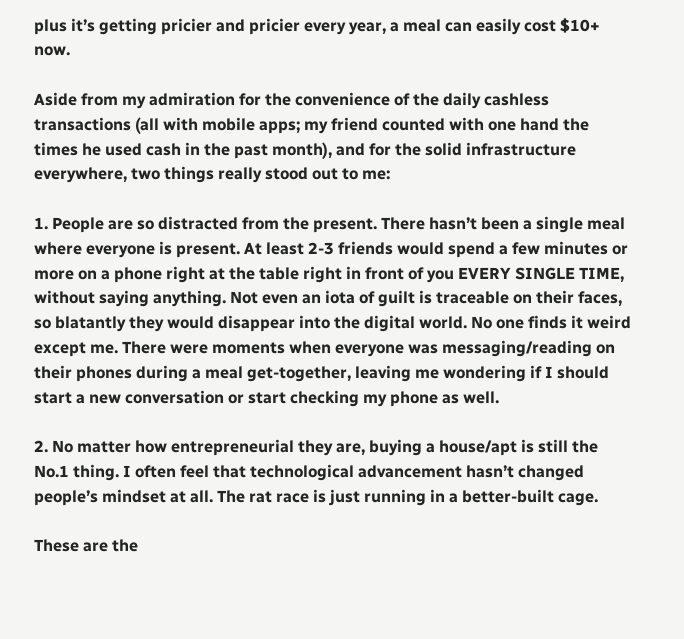plus it’s getting pricier and pricier every year, a meal can easily cost $10+ now.

Aside from my admiration for the convenience of the daily cashless transactions (all with mobile apps; my friend counted with one hand the times he used cash in the past month), and for the solid infrastructure everywhere, two things really stood out to me:

1. People are so distracted from the present. There hasn’t been a single meal where everyone is present. At least 2-3 friends would spend a few minutes or more on a phone right at the table right in front of you EVERY SINGLE TIME, without saying anything. Not even an iota of guilt is traceable on their faces, so blatantly they would disappear into the digital world. No one finds it weird except me. There were moments when everyone was messaging/reading on their phones during a meal get-together, leaving me wondering if I should start a new conversation or start checking my phone as well.

2. No matter how entrepreneurial they are, buying a house/apt is still the No.1 thing. I often feel that technological advancement hasn’t changed people’s mindset at all. The rat race is just running in a better-built cage.

These are the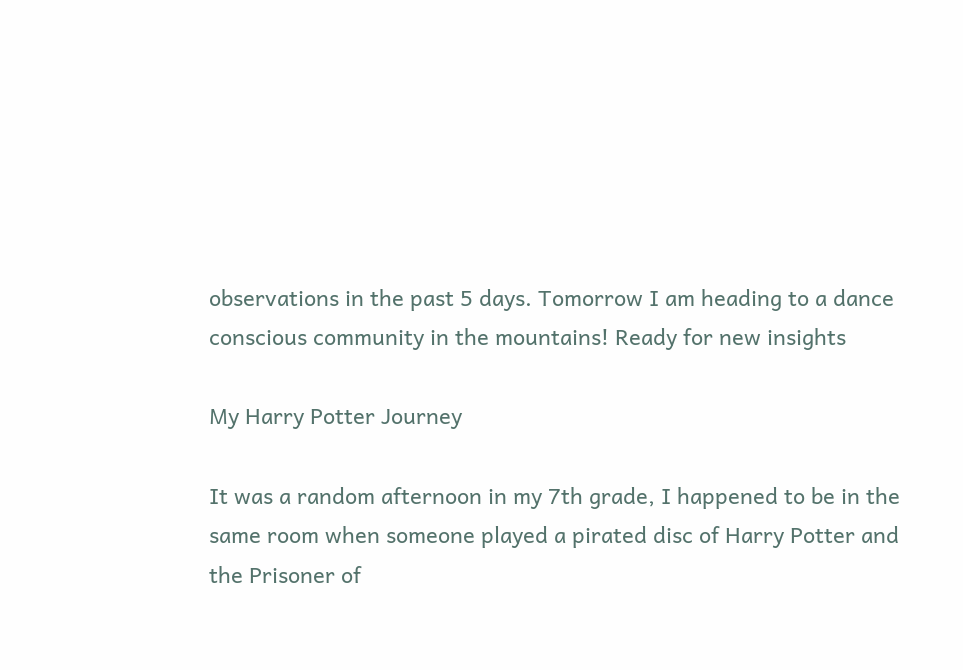observations in the past 5 days. Tomorrow I am heading to a dance conscious community in the mountains! Ready for new insights

My Harry Potter Journey

It was a random afternoon in my 7th grade, I happened to be in the same room when someone played a pirated disc of Harry Potter and the Prisoner of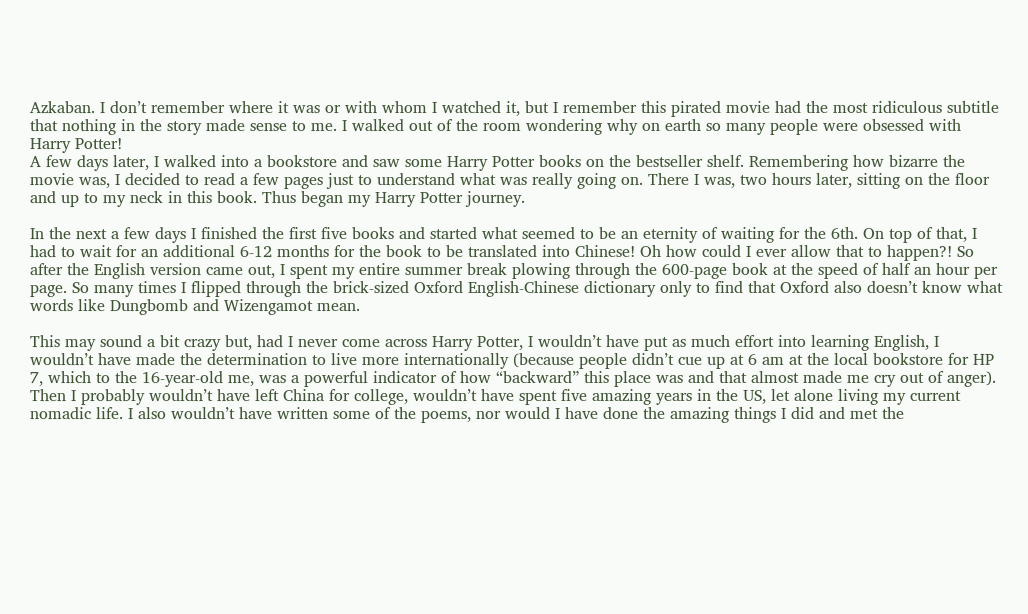Azkaban. I don’t remember where it was or with whom I watched it, but I remember this pirated movie had the most ridiculous subtitle that nothing in the story made sense to me. I walked out of the room wondering why on earth so many people were obsessed with Harry Potter!
A few days later, I walked into a bookstore and saw some Harry Potter books on the bestseller shelf. Remembering how bizarre the movie was, I decided to read a few pages just to understand what was really going on. There I was, two hours later, sitting on the floor and up to my neck in this book. Thus began my Harry Potter journey.

In the next a few days I finished the first five books and started what seemed to be an eternity of waiting for the 6th. On top of that, I had to wait for an additional 6-12 months for the book to be translated into Chinese! Oh how could I ever allow that to happen?! So after the English version came out, I spent my entire summer break plowing through the 600-page book at the speed of half an hour per page. So many times I flipped through the brick-sized Oxford English-Chinese dictionary only to find that Oxford also doesn’t know what words like Dungbomb and Wizengamot mean.

This may sound a bit crazy but, had I never come across Harry Potter, I wouldn’t have put as much effort into learning English, I wouldn’t have made the determination to live more internationally (because people didn’t cue up at 6 am at the local bookstore for HP 7, which to the 16-year-old me, was a powerful indicator of how “backward” this place was and that almost made me cry out of anger). Then I probably wouldn’t have left China for college, wouldn’t have spent five amazing years in the US, let alone living my current nomadic life. I also wouldn’t have written some of the poems, nor would I have done the amazing things I did and met the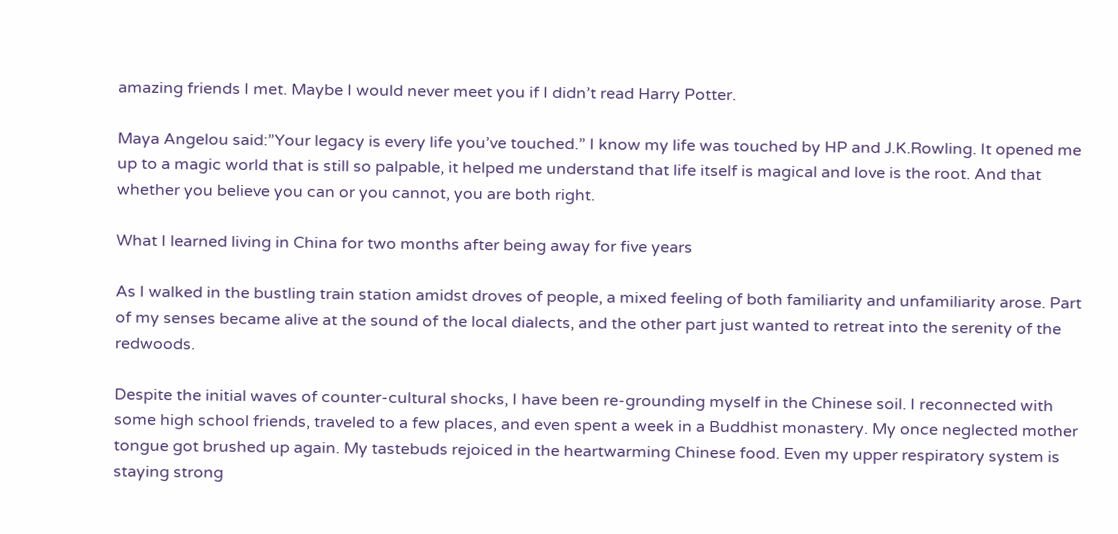amazing friends I met. Maybe I would never meet you if I didn’t read Harry Potter.

Maya Angelou said:”Your legacy is every life you’ve touched.” I know my life was touched by HP and J.K.Rowling. It opened me up to a magic world that is still so palpable, it helped me understand that life itself is magical and love is the root. And that whether you believe you can or you cannot, you are both right.

What I learned living in China for two months after being away for five years

As I walked in the bustling train station amidst droves of people, a mixed feeling of both familiarity and unfamiliarity arose. Part of my senses became alive at the sound of the local dialects, and the other part just wanted to retreat into the serenity of the redwoods.

Despite the initial waves of counter-cultural shocks, I have been re-grounding myself in the Chinese soil. I reconnected with some high school friends, traveled to a few places, and even spent a week in a Buddhist monastery. My once neglected mother tongue got brushed up again. My tastebuds rejoiced in the heartwarming Chinese food. Even my upper respiratory system is staying strong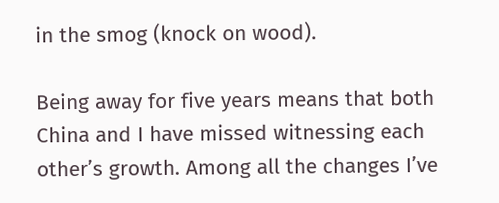in the smog (knock on wood).

Being away for five years means that both China and I have missed witnessing each other’s growth. Among all the changes I’ve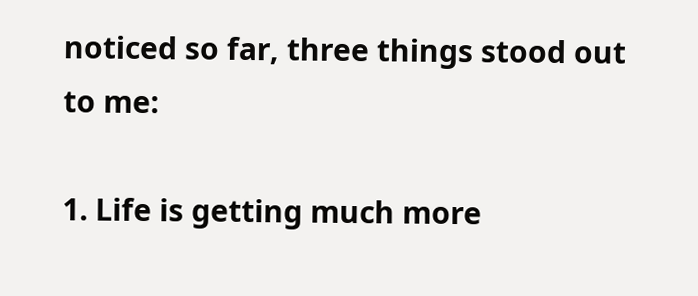noticed so far, three things stood out to me:

1. Life is getting much more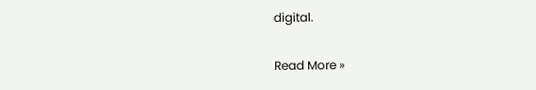digital.

Read More »